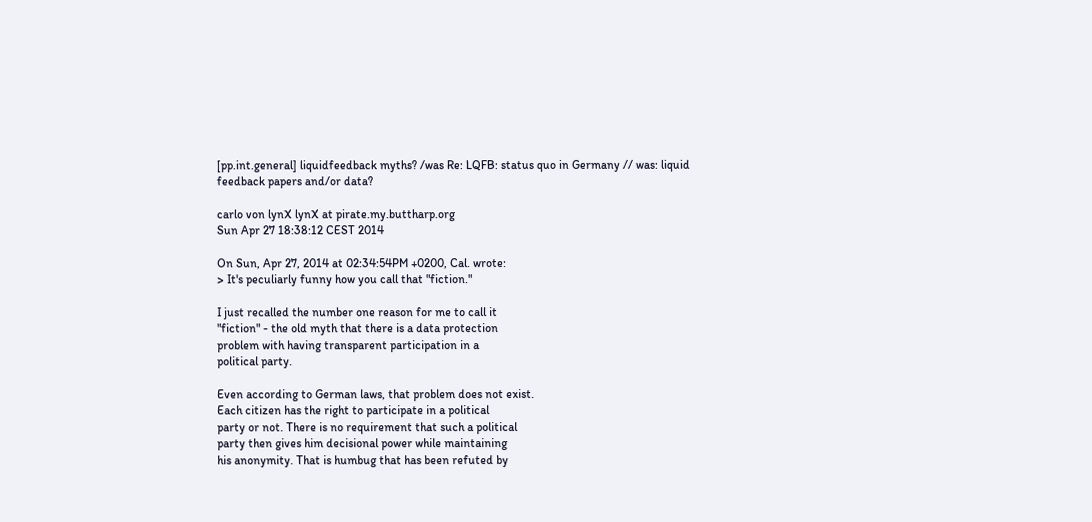[pp.int.general] liquidfeedback myths? /was Re: LQFB: status quo in Germany // was: liquid feedback papers and/or data?

carlo von lynX lynX at pirate.my.buttharp.org
Sun Apr 27 18:38:12 CEST 2014

On Sun, Apr 27, 2014 at 02:34:54PM +0200, Cal. wrote:
> It's peculiarly funny how you call that "fiction."

I just recalled the number one reason for me to call it
"fiction" - the old myth that there is a data protection
problem with having transparent participation in a
political party.

Even according to German laws, that problem does not exist.
Each citizen has the right to participate in a political
party or not. There is no requirement that such a political
party then gives him decisional power while maintaining
his anonymity. That is humbug that has been refuted by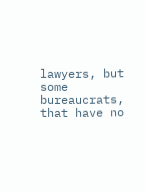lawyers, but some bureaucrats, that have no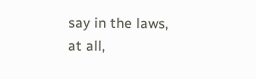say in the laws,
at all,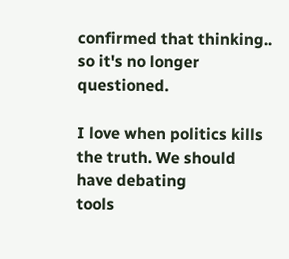confirmed that thinking.. so it's no longer questioned.

I love when politics kills the truth. We should have debating
tools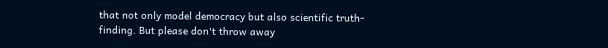that not only model democracy but also scientific truth-
finding. But please don't throw away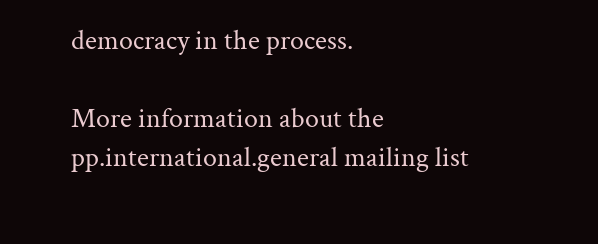democracy in the process.

More information about the pp.international.general mailing list